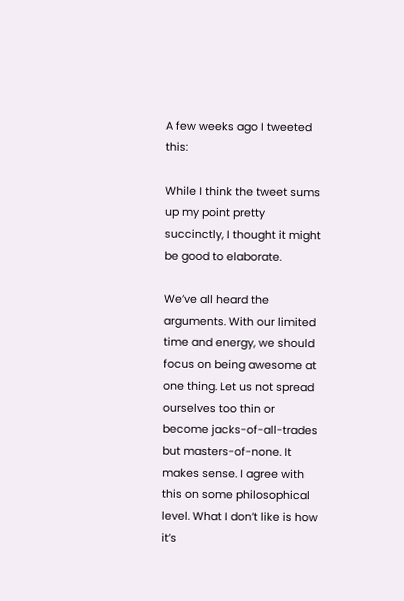A few weeks ago I tweeted this:

While I think the tweet sums up my point pretty succinctly, I thought it might be good to elaborate.

We’ve all heard the arguments. With our limited time and energy, we should focus on being awesome at one thing. Let us not spread ourselves too thin or become jacks-of-all-trades but masters-of-none. It makes sense. I agree with this on some philosophical level. What I don’t like is how it’s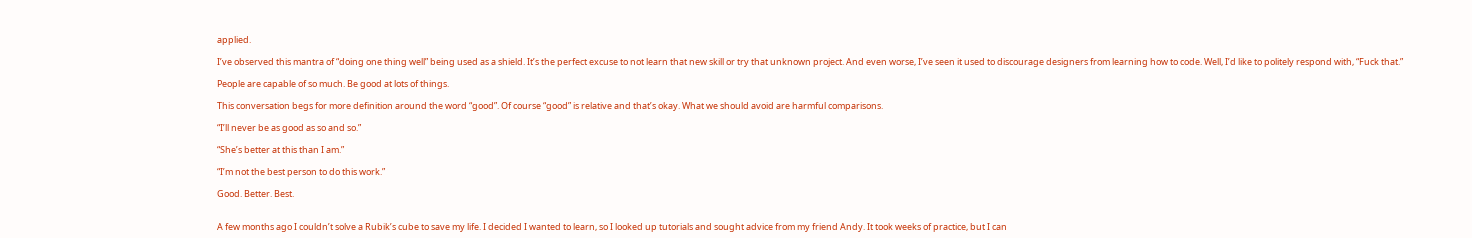applied.

I’ve observed this mantra of “doing one thing well” being used as a shield. It’s the perfect excuse to not learn that new skill or try that unknown project. And even worse, I’ve seen it used to discourage designers from learning how to code. Well, I’d like to politely respond with, “Fuck that.”

People are capable of so much. Be good at lots of things.

This conversation begs for more definition around the word “good”. Of course “good” is relative and that’s okay. What we should avoid are harmful comparisons.

“I’ll never be as good as so and so.”

“She’s better at this than I am.”

“I’m not the best person to do this work.”

Good. Better. Best.


A few months ago I couldn’t solve a Rubik’s cube to save my life. I decided I wanted to learn, so I looked up tutorials and sought advice from my friend Andy. It took weeks of practice, but I can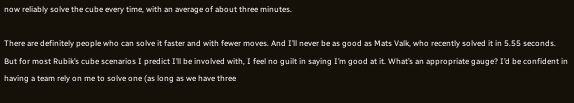now reliably solve the cube every time, with an average of about three minutes.

There are definitely people who can solve it faster and with fewer moves. And I’ll never be as good as Mats Valk, who recently solved it in 5.55 seconds. But for most Rubik’s cube scenarios I predict I’ll be involved with, I feel no guilt in saying I’m good at it. What’s an appropriate gauge? I’d be confident in having a team rely on me to solve one (as long as we have three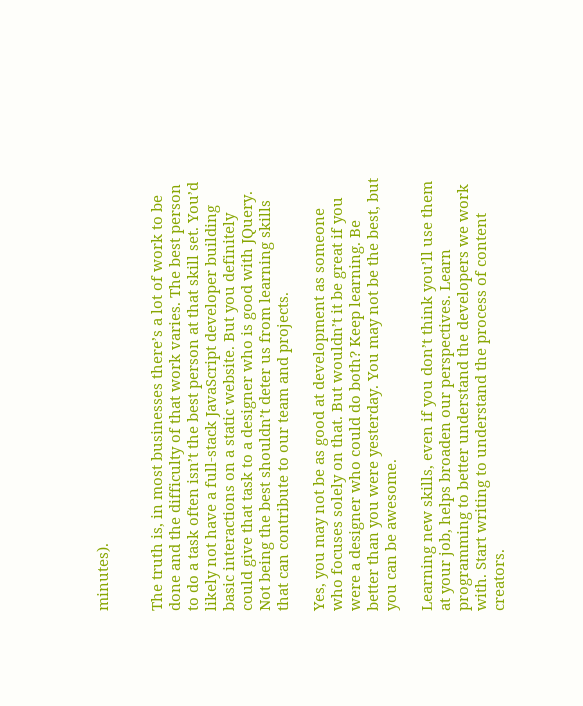minutes).


The truth is, in most businesses there’s a lot of work to be done and the difficulty of that work varies. The best person to do a task often isn’t the best person at that skill set. You’d likely not have a full-stack JavaScript developer building basic interactions on a static website. But you definitely could give that task to a designer who is good with JQuery. Not being the best shouldn’t deter us from learning skills that can contribute to our team and projects.

Yes, you may not be as good at development as someone who focuses solely on that. But wouldn’t it be great if you were a designer who could do both? Keep learning. Be better than you were yesterday. You may not be the best, but you can be awesome.

Learning new skills, even if you don’t think you’ll use them at your job, helps broaden our perspectives. Learn programming to better understand the developers we work with. Start writing to understand the process of content creators.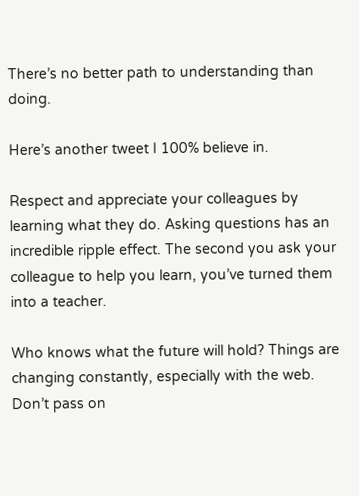There’s no better path to understanding than doing.

Here’s another tweet I 100% believe in.

Respect and appreciate your colleagues by learning what they do. Asking questions has an incredible ripple effect. The second you ask your colleague to help you learn, you’ve turned them into a teacher.

Who knows what the future will hold? Things are changing constantly, especially with the web. Don’t pass on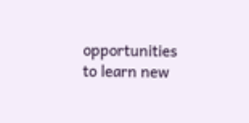opportunities to learn new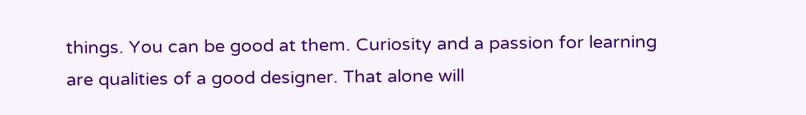things. You can be good at them. Curiosity and a passion for learning are qualities of a good designer. That alone will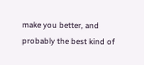make you better, and probably the best kind of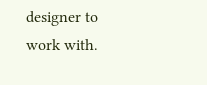designer to work with.